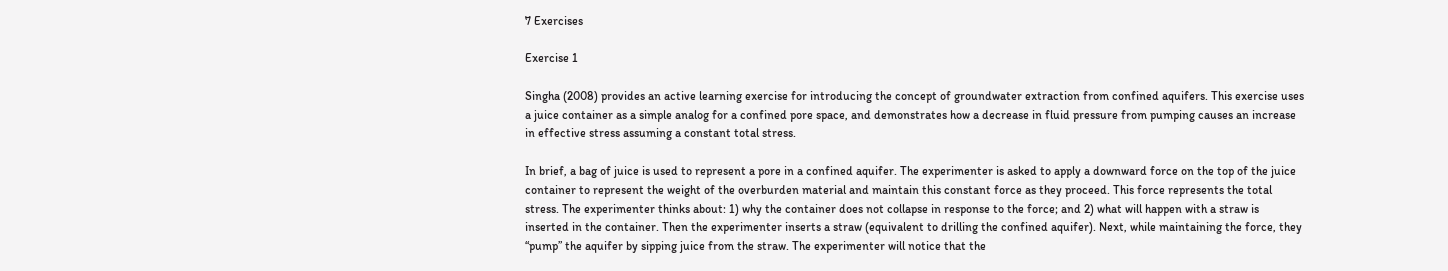7 Exercises

Exercise 1

Singha (2008) provides an active learning exercise for introducing the concept of groundwater extraction from confined aquifers. This exercise uses a juice container as a simple analog for a confined pore space, and demonstrates how a decrease in fluid pressure from pumping causes an increase in effective stress assuming a constant total stress.

In brief, a bag of juice is used to represent a pore in a confined aquifer. The experimenter is asked to apply a downward force on the top of the juice container to represent the weight of the overburden material and maintain this constant force as they proceed. This force represents the total stress. The experimenter thinks about: 1) why the container does not collapse in response to the force; and 2) what will happen with a straw is inserted in the container. Then the experimenter inserts a straw (equivalent to drilling the confined aquifer). Next, while maintaining the force, they “pump” the aquifer by sipping juice from the straw. The experimenter will notice that the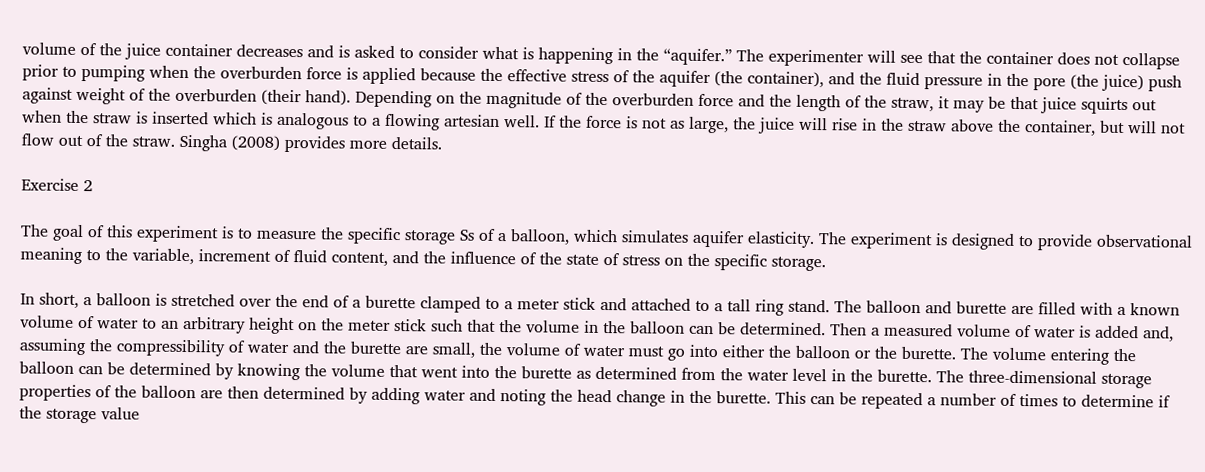volume of the juice container decreases and is asked to consider what is happening in the “aquifer.” The experimenter will see that the container does not collapse prior to pumping when the overburden force is applied because the effective stress of the aquifer (the container), and the fluid pressure in the pore (the juice) push against weight of the overburden (their hand). Depending on the magnitude of the overburden force and the length of the straw, it may be that juice squirts out when the straw is inserted which is analogous to a flowing artesian well. If the force is not as large, the juice will rise in the straw above the container, but will not flow out of the straw. Singha (2008) provides more details.

Exercise 2

The goal of this experiment is to measure the specific storage Ss of a balloon, which simulates aquifer elasticity. The experiment is designed to provide observational meaning to the variable, increment of fluid content, and the influence of the state of stress on the specific storage.

In short, a balloon is stretched over the end of a burette clamped to a meter stick and attached to a tall ring stand. The balloon and burette are filled with a known volume of water to an arbitrary height on the meter stick such that the volume in the balloon can be determined. Then a measured volume of water is added and, assuming the compressibility of water and the burette are small, the volume of water must go into either the balloon or the burette. The volume entering the balloon can be determined by knowing the volume that went into the burette as determined from the water level in the burette. The three-dimensional storage properties of the balloon are then determined by adding water and noting the head change in the burette. This can be repeated a number of times to determine if the storage value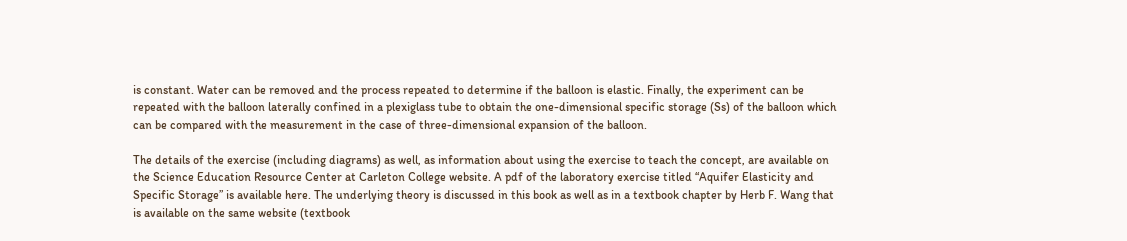is constant. Water can be removed and the process repeated to determine if the balloon is elastic. Finally, the experiment can be repeated with the balloon laterally confined in a plexiglass tube to obtain the one-dimensional specific storage (Ss) of the balloon which can be compared with the measurement in the case of three-dimensional expansion of the balloon.

The details of the exercise (including diagrams) as well, as information about using the exercise to teach the concept, are available on the Science Education Resource Center at Carleton College website. A pdf of the laboratory exercise titled “Aquifer Elasticity and Specific Storage” is available here. The underlying theory is discussed in this book as well as in a textbook chapter by Herb F. Wang that is available on the same website (textbook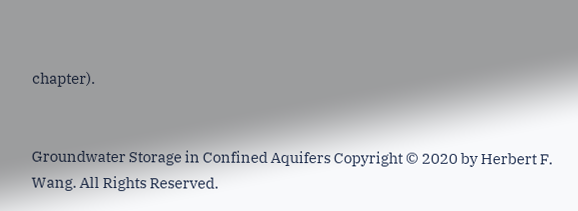chapter).


Groundwater Storage in Confined Aquifers Copyright © 2020 by Herbert F. Wang. All Rights Reserved.